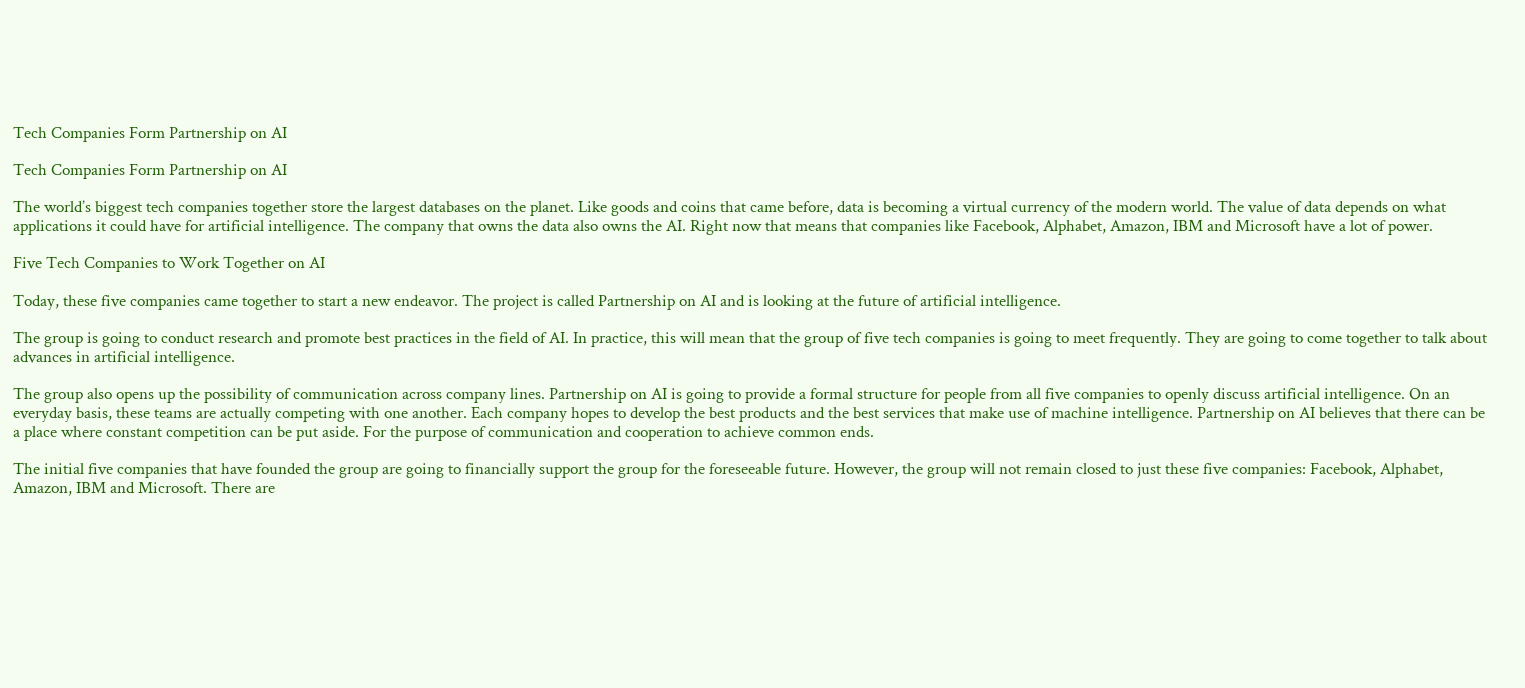Tech Companies Form Partnership on AI

Tech Companies Form Partnership on AI

The world’s biggest tech companies together store the largest databases on the planet. Like goods and coins that came before, data is becoming a virtual currency of the modern world. The value of data depends on what applications it could have for artificial intelligence. The company that owns the data also owns the AI. Right now that means that companies like Facebook, Alphabet, Amazon, IBM and Microsoft have a lot of power.

Five Tech Companies to Work Together on AI

Today, these five companies came together to start a new endeavor. The project is called Partnership on AI and is looking at the future of artificial intelligence.

The group is going to conduct research and promote best practices in the field of AI. In practice, this will mean that the group of five tech companies is going to meet frequently. They are going to come together to talk about advances in artificial intelligence.

The group also opens up the possibility of communication across company lines. Partnership on AI is going to provide a formal structure for people from all five companies to openly discuss artificial intelligence. On an everyday basis, these teams are actually competing with one another. Each company hopes to develop the best products and the best services that make use of machine intelligence. Partnership on AI believes that there can be a place where constant competition can be put aside. For the purpose of communication and cooperation to achieve common ends.

The initial five companies that have founded the group are going to financially support the group for the foreseeable future. However, the group will not remain closed to just these five companies: Facebook, Alphabet, Amazon, IBM and Microsoft. There are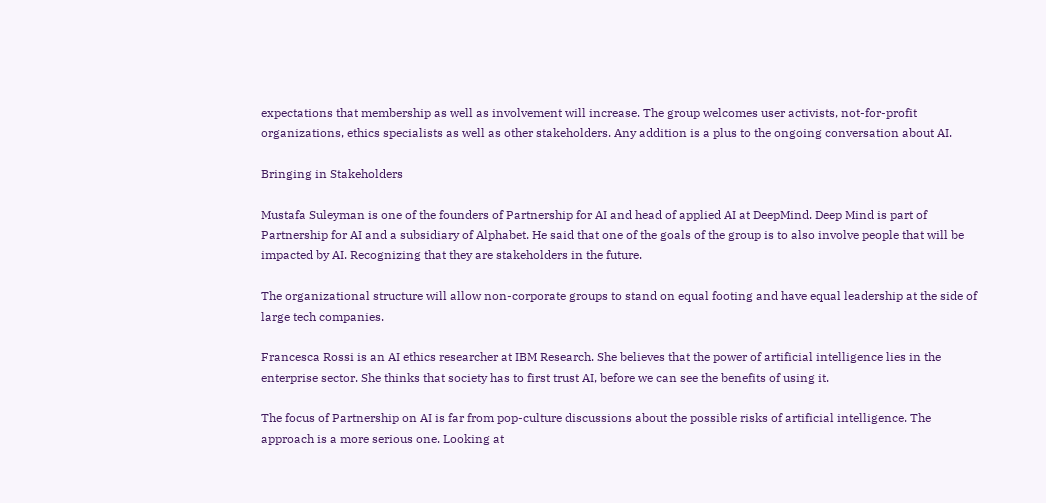expectations that membership as well as involvement will increase. The group welcomes user activists, not-for-profit organizations, ethics specialists as well as other stakeholders. Any addition is a plus to the ongoing conversation about AI.

Bringing in Stakeholders

Mustafa Suleyman is one of the founders of Partnership for AI and head of applied AI at DeepMind. Deep Mind is part of Partnership for AI and a subsidiary of Alphabet. He said that one of the goals of the group is to also involve people that will be impacted by AI. Recognizing that they are stakeholders in the future.

The organizational structure will allow non-corporate groups to stand on equal footing and have equal leadership at the side of large tech companies.

Francesca Rossi is an AI ethics researcher at IBM Research. She believes that the power of artificial intelligence lies in the enterprise sector. She thinks that society has to first trust AI, before we can see the benefits of using it.

The focus of Partnership on AI is far from pop-culture discussions about the possible risks of artificial intelligence. The approach is a more serious one. Looking at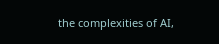the complexities of AI,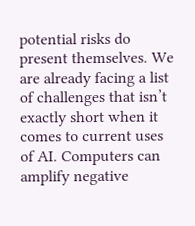potential risks do present themselves. We are already facing a list of challenges that isn’t exactly short when it comes to current uses of AI. Computers can amplify negative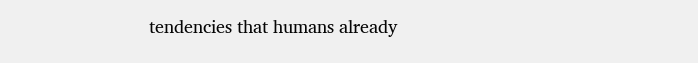tendencies that humans already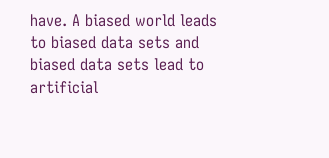have. A biased world leads to biased data sets and biased data sets lead to artificial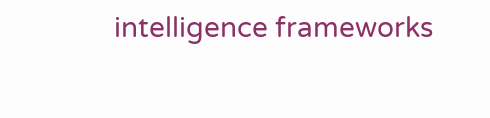intelligence frameworks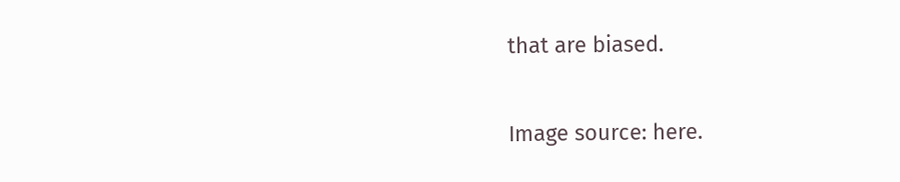that are biased.


Image source: here.